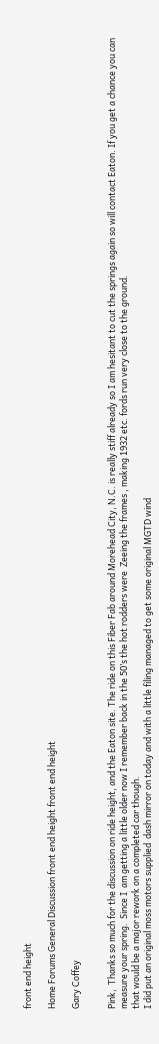front end height

Home Forums General Discussion front end height front end height

Gary Coffey


Pink,  Thanks so much for the discussion on ride height, and the Eaton site. The ride on this Fiber Fab around Morehead City, N.C. is really stiff already so I am hesitant to cut the springs again so will contact Eaton. If you get a chance you can measure your spring.  Since I  am getting a little older now I remember back in the 50’s the hot rodders were  Zeeing the frames , making 1932 etc. fords run very close to the ground.
that would be a major rework on a completed car though.
I did put an original moss motors supplied  dash mirror on today and with a little filing managed to get some original MGTD wind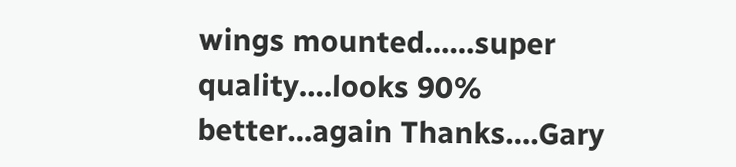wings mounted……super quality….looks 90% better…again Thanks….Gary